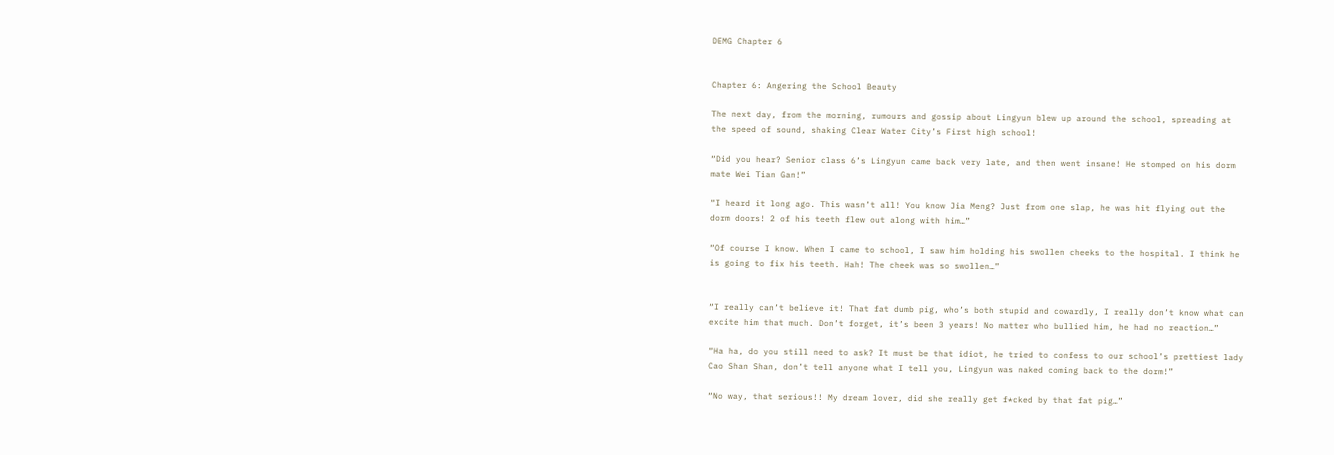DEMG Chapter 6


Chapter 6: Angering the School Beauty

The next day, from the morning, rumours and gossip about Lingyun blew up around the school, spreading at the speed of sound, shaking Clear Water City’s First high school!

“Did you hear? Senior class 6’s Lingyun came back very late, and then went insane! He stomped on his dorm mate Wei Tian Gan!”

“I heard it long ago. This wasn’t all! You know Jia Meng? Just from one slap, he was hit flying out the dorm doors! 2 of his teeth flew out along with him…”

“Of course I know. When I came to school, I saw him holding his swollen cheeks to the hospital. I think he is going to fix his teeth. Hah! The cheek was so swollen…”


“I really can’t believe it! That fat dumb pig, who’s both stupid and cowardly, I really don’t know what can excite him that much. Don’t forget, it’s been 3 years! No matter who bullied him, he had no reaction…”

“Ha ha, do you still need to ask? It must be that idiot, he tried to confess to our school’s prettiest lady Cao Shan Shan, don’t tell anyone what I tell you, Lingyun was naked coming back to the dorm!”

“No way, that serious!! My dream lover, did she really get f*cked by that fat pig…”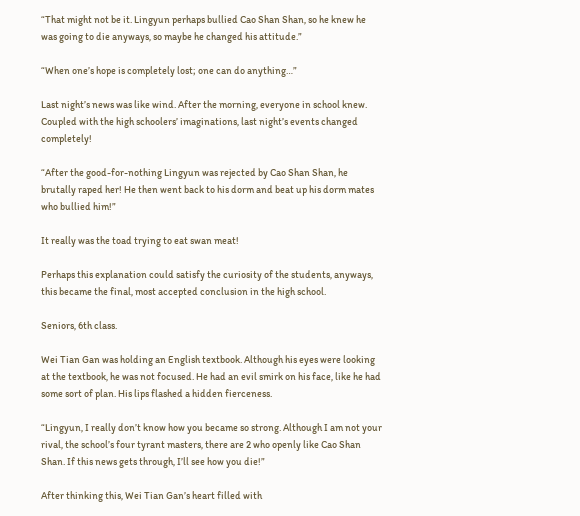“That might not be it. Lingyun perhaps bullied Cao Shan Shan, so he knew he was going to die anyways, so maybe he changed his attitude.”

“When one’s hope is completely lost; one can do anything…”

Last night’s news was like wind. After the morning, everyone in school knew. Coupled with the high schoolers’ imaginations, last night’s events changed completely!

“After the good-for-nothing Lingyun was rejected by Cao Shan Shan, he brutally raped her! He then went back to his dorm and beat up his dorm mates who bullied him!”

It really was the toad trying to eat swan meat!

Perhaps this explanation could satisfy the curiosity of the students, anyways, this became the final, most accepted conclusion in the high school.

Seniors, 6th class.

Wei Tian Gan was holding an English textbook. Although his eyes were looking at the textbook, he was not focused. He had an evil smirk on his face, like he had some sort of plan. His lips flashed a hidden fierceness.

“Lingyun, I really don’t know how you became so strong. Although I am not your rival, the school’s four tyrant masters, there are 2 who openly like Cao Shan Shan. If this news gets through, I’ll see how you die!”

After thinking this, Wei Tian Gan’s heart filled with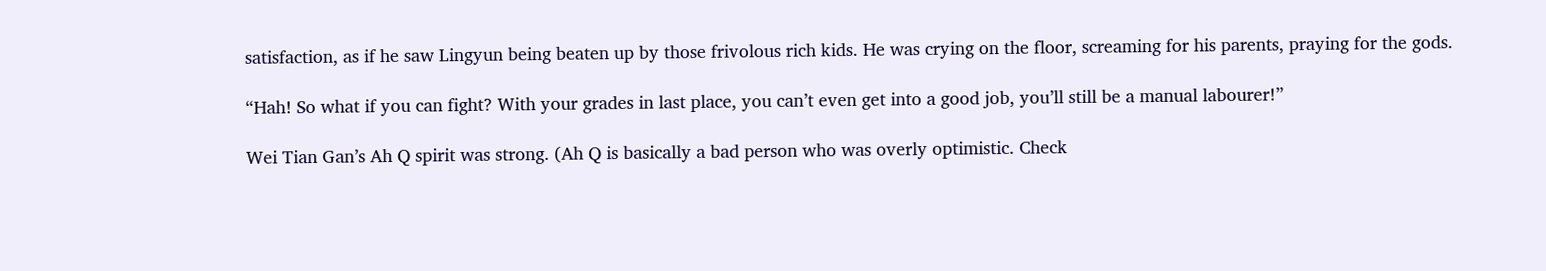satisfaction, as if he saw Lingyun being beaten up by those frivolous rich kids. He was crying on the floor, screaming for his parents, praying for the gods.

“Hah! So what if you can fight? With your grades in last place, you can’t even get into a good job, you’ll still be a manual labourer!”

Wei Tian Gan’s Ah Q spirit was strong. (Ah Q is basically a bad person who was overly optimistic. Check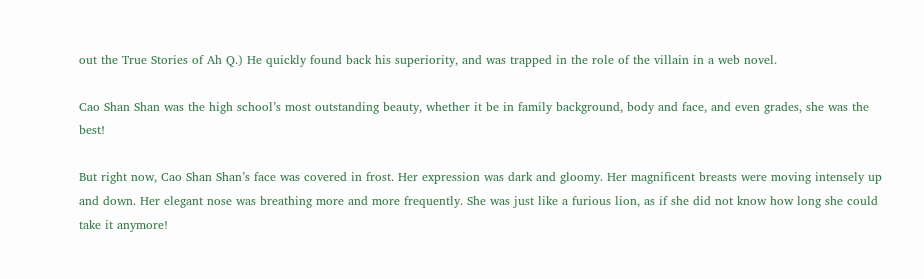out the True Stories of Ah Q.) He quickly found back his superiority, and was trapped in the role of the villain in a web novel.

Cao Shan Shan was the high school’s most outstanding beauty, whether it be in family background, body and face, and even grades, she was the best!

But right now, Cao Shan Shan’s face was covered in frost. Her expression was dark and gloomy. Her magnificent breasts were moving intensely up and down. Her elegant nose was breathing more and more frequently. She was just like a furious lion, as if she did not know how long she could take it anymore!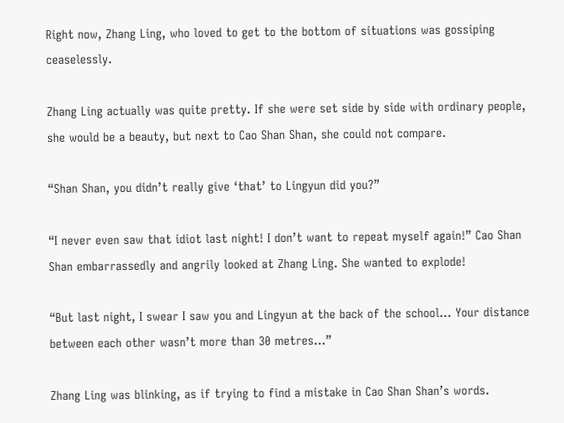Right now, Zhang Ling, who loved to get to the bottom of situations was gossiping ceaselessly.

Zhang Ling actually was quite pretty. If she were set side by side with ordinary people, she would be a beauty, but next to Cao Shan Shan, she could not compare.

“Shan Shan, you didn’t really give ‘that’ to Lingyun did you?”

“I never even saw that idiot last night! I don’t want to repeat myself again!” Cao Shan Shan embarrassedly and angrily looked at Zhang Ling. She wanted to explode!

“But last night, I swear I saw you and Lingyun at the back of the school… Your distance between each other wasn’t more than 30 metres…”

Zhang Ling was blinking, as if trying to find a mistake in Cao Shan Shan’s words.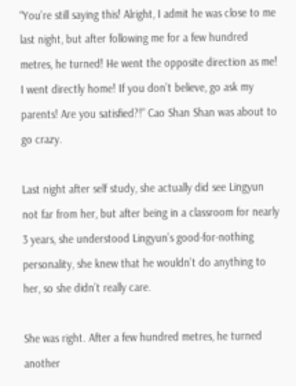“You’re still saying this! Alright, I admit he was close to me last night, but after following me for a few hundred metres, he turned! He went the opposite direction as me! I went directly home! If you don’t believe, go ask my parents! Are you satisfied?!” Cao Shan Shan was about to go crazy.

Last night after self study, she actually did see Lingyun not far from her, but after being in a classroom for nearly 3 years, she understood Lingyun’s good-for-nothing personality, she knew that he wouldn’t do anything to her, so she didn’t really care.

She was right. After a few hundred metres, he turned another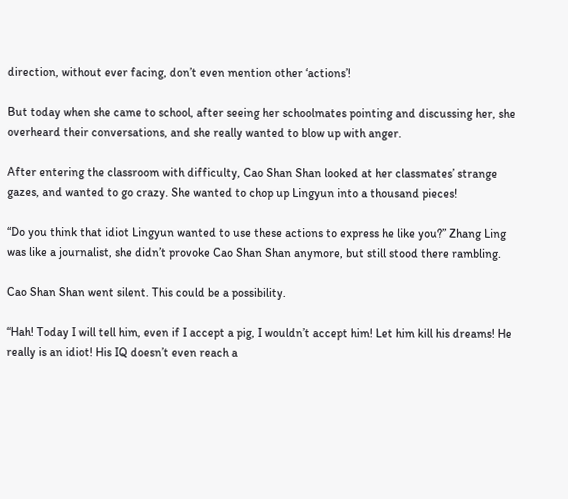direction, without ever facing, don’t even mention other ‘actions’!

But today when she came to school, after seeing her schoolmates pointing and discussing her, she overheard their conversations, and she really wanted to blow up with anger.

After entering the classroom with difficulty, Cao Shan Shan looked at her classmates’ strange gazes, and wanted to go crazy. She wanted to chop up Lingyun into a thousand pieces!

“Do you think that idiot Lingyun wanted to use these actions to express he like you?” Zhang Ling was like a journalist, she didn’t provoke Cao Shan Shan anymore, but still stood there rambling.

Cao Shan Shan went silent. This could be a possibility.

“Hah! Today I will tell him, even if I accept a pig, I wouldn’t accept him! Let him kill his dreams! He really is an idiot! His IQ doesn’t even reach a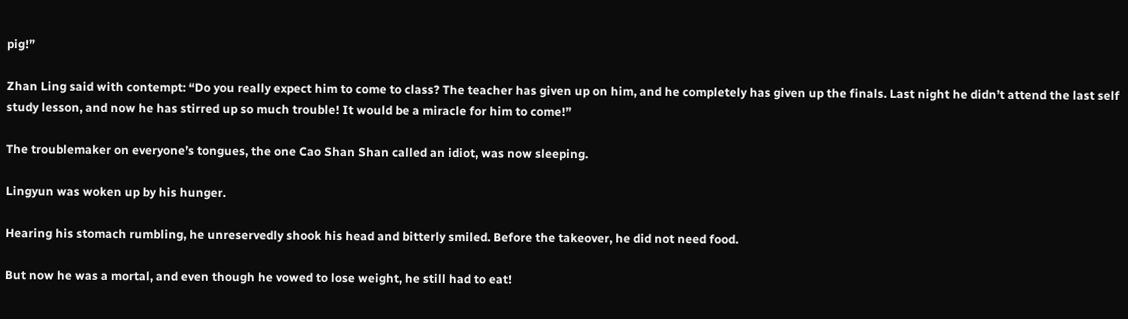pig!”

Zhan Ling said with contempt: “Do you really expect him to come to class? The teacher has given up on him, and he completely has given up the finals. Last night he didn’t attend the last self study lesson, and now he has stirred up so much trouble! It would be a miracle for him to come!”

The troublemaker on everyone’s tongues, the one Cao Shan Shan called an idiot, was now sleeping.

Lingyun was woken up by his hunger.

Hearing his stomach rumbling, he unreservedly shook his head and bitterly smiled. Before the takeover, he did not need food.

But now he was a mortal, and even though he vowed to lose weight, he still had to eat!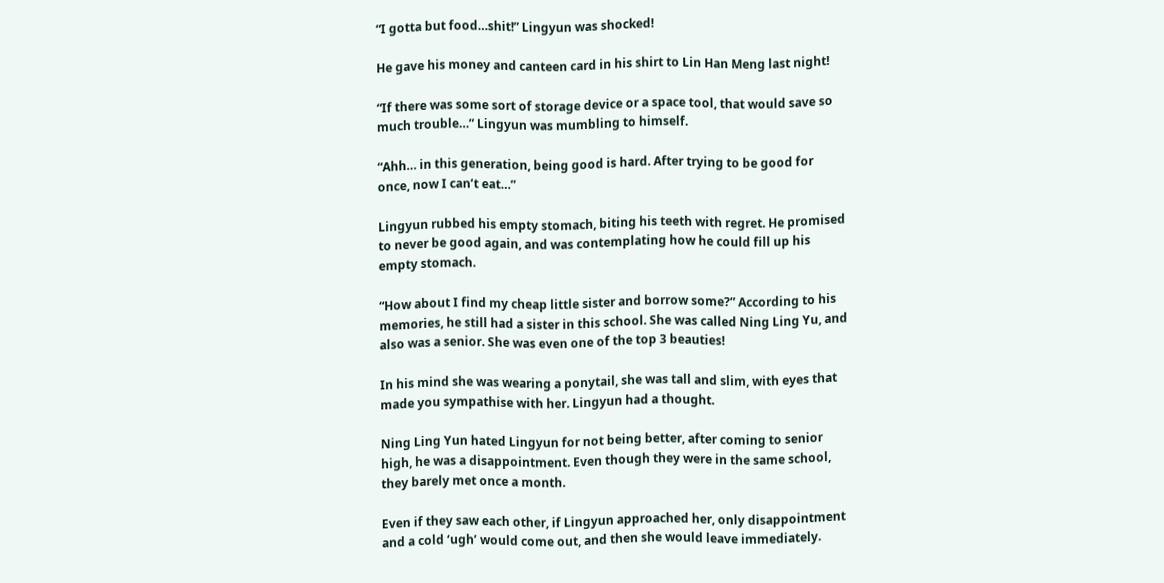“I gotta but food…shit!” Lingyun was shocked!

He gave his money and canteen card in his shirt to Lin Han Meng last night!

“If there was some sort of storage device or a space tool, that would save so much trouble…” Lingyun was mumbling to himself.

“Ahh… in this generation, being good is hard. After trying to be good for once, now I can’t eat…”

Lingyun rubbed his empty stomach, biting his teeth with regret. He promised to never be good again, and was contemplating how he could fill up his empty stomach.

“How about I find my cheap little sister and borrow some?” According to his memories, he still had a sister in this school. She was called Ning Ling Yu, and also was a senior. She was even one of the top 3 beauties!

In his mind she was wearing a ponytail, she was tall and slim, with eyes that made you sympathise with her. Lingyun had a thought.

Ning Ling Yun hated Lingyun for not being better, after coming to senior high, he was a disappointment. Even though they were in the same school, they barely met once a month.

Even if they saw each other, if Lingyun approached her, only disappointment and a cold ‘ugh’ would come out, and then she would leave immediately.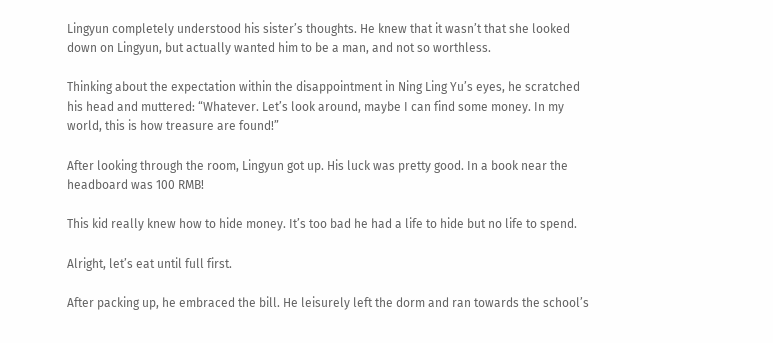Lingyun completely understood his sister’s thoughts. He knew that it wasn’t that she looked down on Lingyun, but actually wanted him to be a man, and not so worthless.

Thinking about the expectation within the disappointment in Ning Ling Yu’s eyes, he scratched his head and muttered: “Whatever. Let’s look around, maybe I can find some money. In my world, this is how treasure are found!”

After looking through the room, Lingyun got up. His luck was pretty good. In a book near the headboard was 100 RMB!

This kid really knew how to hide money. It’s too bad he had a life to hide but no life to spend.

Alright, let’s eat until full first.

After packing up, he embraced the bill. He leisurely left the dorm and ran towards the school’s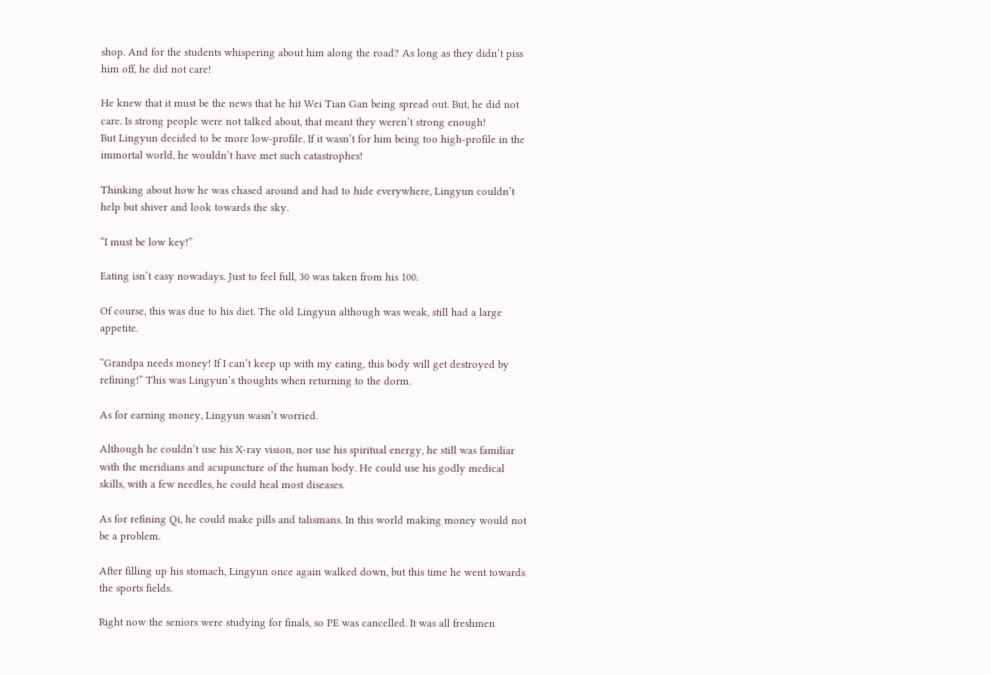shop. And for the students whispering about him along the road? As long as they didn’t piss him off, he did not care!

He knew that it must be the news that he hit Wei Tian Gan being spread out. But, he did not care. Is strong people were not talked about, that meant they weren’t strong enough!
But Lingyun decided to be more low-profile. If it wasn’t for him being too high-profile in the immortal world, he wouldn’t have met such catastrophes!

Thinking about how he was chased around and had to hide everywhere, Lingyun couldn’t help but shiver and look towards the sky.

“I must be low key!”

Eating isn’t easy nowadays. Just to feel full, 30 was taken from his 100.

Of course, this was due to his diet. The old Lingyun although was weak, still had a large appetite.

“Grandpa needs money! If I can’t keep up with my eating, this body will get destroyed by refining!” This was Lingyun’s thoughts when returning to the dorm.

As for earning money, Lingyun wasn’t worried.

Although he couldn’t use his X-ray vision, nor use his spiritual energy, he still was familiar with the meridians and acupuncture of the human body. He could use his godly medical skills, with a few needles, he could heal most diseases.

As for refining Qi, he could make pills and talismans. In this world making money would not be a problem.

After filling up his stomach, Lingyun once again walked down, but this time he went towards the sports fields.

Right now the seniors were studying for finals, so PE was cancelled. It was all freshmen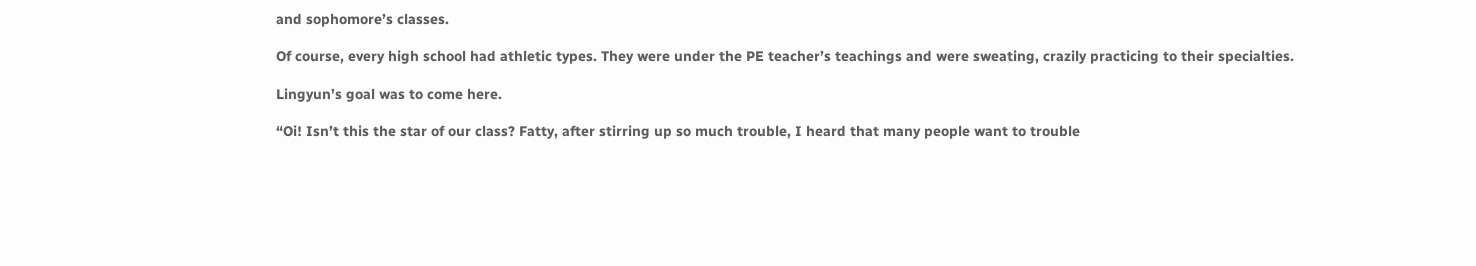and sophomore’s classes.

Of course, every high school had athletic types. They were under the PE teacher’s teachings and were sweating, crazily practicing to their specialties.

Lingyun’s goal was to come here.

“Oi! Isn’t this the star of our class? Fatty, after stirring up so much trouble, I heard that many people want to trouble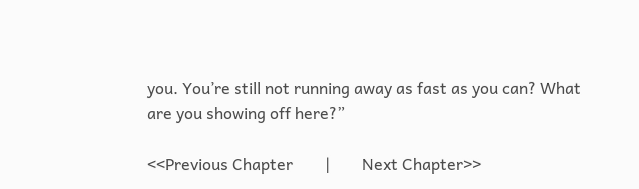you. You’re still not running away as fast as you can? What are you showing off here?”

<<Previous Chapter        |        Next Chapter>>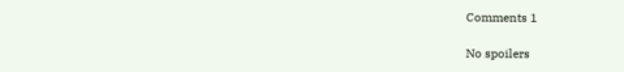Comments 1

No spoilers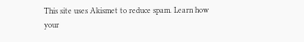This site uses Akismet to reduce spam. Learn how your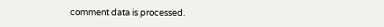comment data is processed.